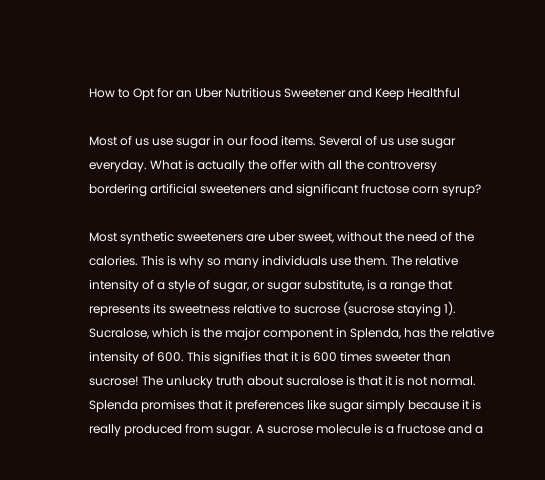How to Opt for an Uber Nutritious Sweetener and Keep Healthful

Most of us use sugar in our food items. Several of us use sugar everyday. What is actually the offer with all the controversy bordering artificial sweeteners and significant fructose corn syrup?

Most synthetic sweeteners are uber sweet, without the need of the calories. This is why so many individuals use them. The relative intensity of a style of sugar, or sugar substitute, is a range that represents its sweetness relative to sucrose (sucrose staying 1). Sucralose, which is the major component in Splenda, has the relative intensity of 600. This signifies that it is 600 times sweeter than sucrose! The unlucky truth about sucralose is that it is not normal. Splenda promises that it preferences like sugar simply because it is really produced from sugar. A sucrose molecule is a fructose and a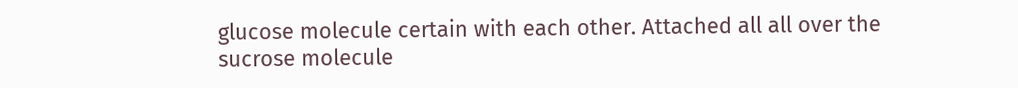glucose molecule certain with each other. Attached all all over the sucrose molecule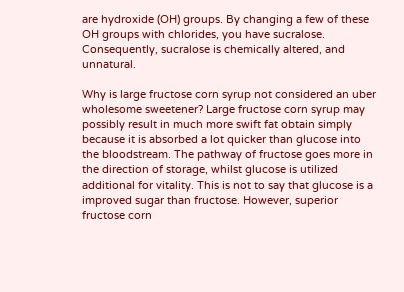are hydroxide (OH) groups. By changing a few of these OH groups with chlorides, you have sucralose. Consequently, sucralose is chemically altered, and unnatural.

Why is large fructose corn syrup not considered an uber wholesome sweetener? Large fructose corn syrup may possibly result in much more swift fat obtain simply because it is absorbed a lot quicker than glucose into the bloodstream. The pathway of fructose goes more in the direction of storage, whilst glucose is utilized additional for vitality. This is not to say that glucose is a improved sugar than fructose. However, superior fructose corn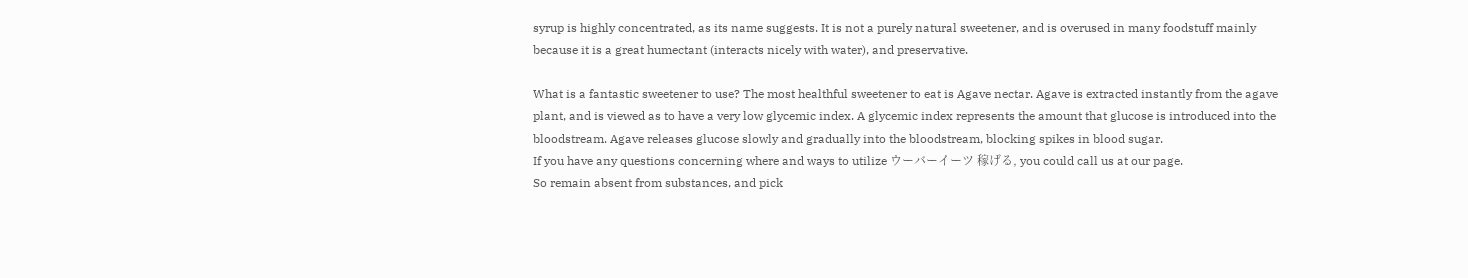syrup is highly concentrated, as its name suggests. It is not a purely natural sweetener, and is overused in many foodstuff mainly because it is a great humectant (interacts nicely with water), and preservative.

What is a fantastic sweetener to use? The most healthful sweetener to eat is Agave nectar. Agave is extracted instantly from the agave plant, and is viewed as to have a very low glycemic index. A glycemic index represents the amount that glucose is introduced into the bloodstream. Agave releases glucose slowly and gradually into the bloodstream, blocking spikes in blood sugar.
If you have any questions concerning where and ways to utilize ウーバーイーツ 稼げる, you could call us at our page.
So remain absent from substances, and pick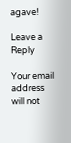agave!

Leave a Reply

Your email address will not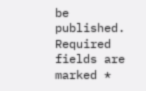be published. Required fields are marked *